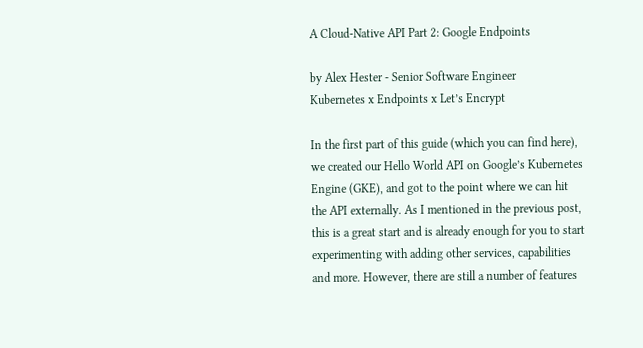A Cloud-Native API Part 2: Google Endpoints

by Alex Hester - Senior Software Engineer
Kubernetes x Endpoints x Let’s Encrypt

In the first part of this guide (which you can find here), we created our Hello World API on Google’s Kubernetes Engine (GKE), and got to the point where we can hit the API externally. As I mentioned in the previous post, this is a great start and is already enough for you to start experimenting with adding other services, capabilities and more. However, there are still a number of features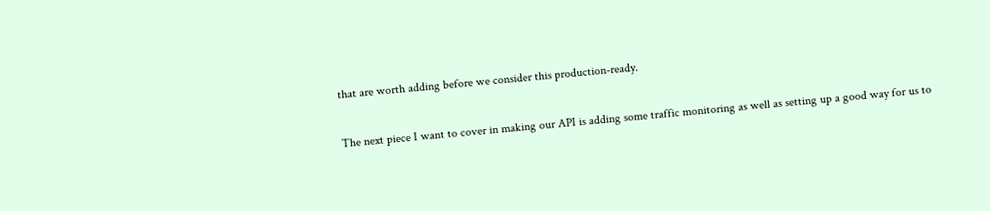that are worth adding before we consider this production-ready.

The next piece I want to cover in making our API is adding some traffic monitoring as well as setting up a good way for us to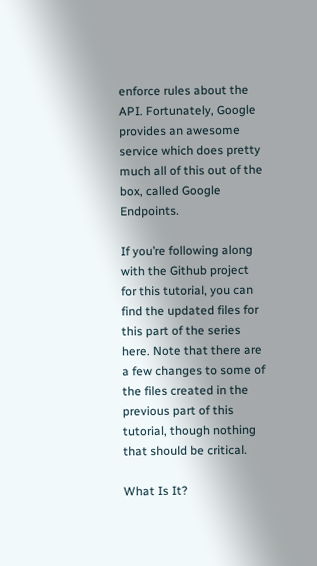enforce rules about the API. Fortunately, Google provides an awesome service which does pretty much all of this out of the box, called Google Endpoints.

If you’re following along with the Github project for this tutorial, you can find the updated files for this part of the series here. Note that there are a few changes to some of the files created in the previous part of this tutorial, though nothing that should be critical.

What Is It?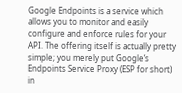Google Endpoints is a service which allows you to monitor and easily configure and enforce rules for your API. The offering itself is actually pretty simple; you merely put Google’s Endpoints Service Proxy (ESP for short) in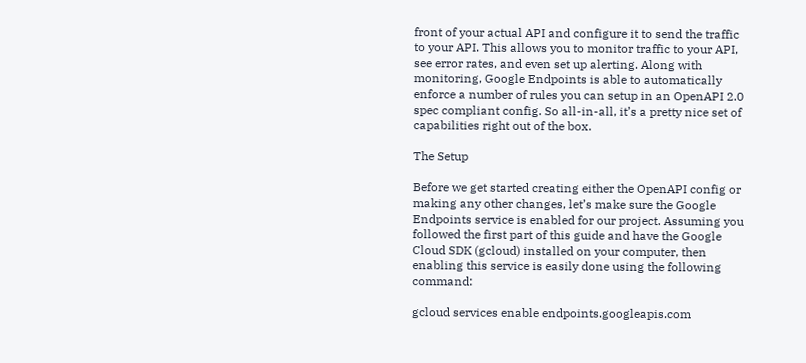front of your actual API and configure it to send the traffic to your API. This allows you to monitor traffic to your API, see error rates, and even set up alerting. Along with monitoring, Google Endpoints is able to automatically enforce a number of rules you can setup in an OpenAPI 2.0 spec compliant config. So all-in-all, it’s a pretty nice set of capabilities right out of the box.

The Setup

Before we get started creating either the OpenAPI config or making any other changes, let’s make sure the Google Endpoints service is enabled for our project. Assuming you followed the first part of this guide and have the Google Cloud SDK (gcloud) installed on your computer, then enabling this service is easily done using the following command:

gcloud services enable endpoints.googleapis.com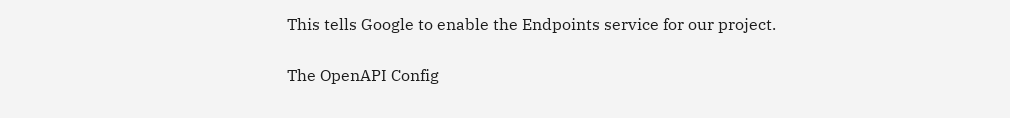This tells Google to enable the Endpoints service for our project.

The OpenAPI Config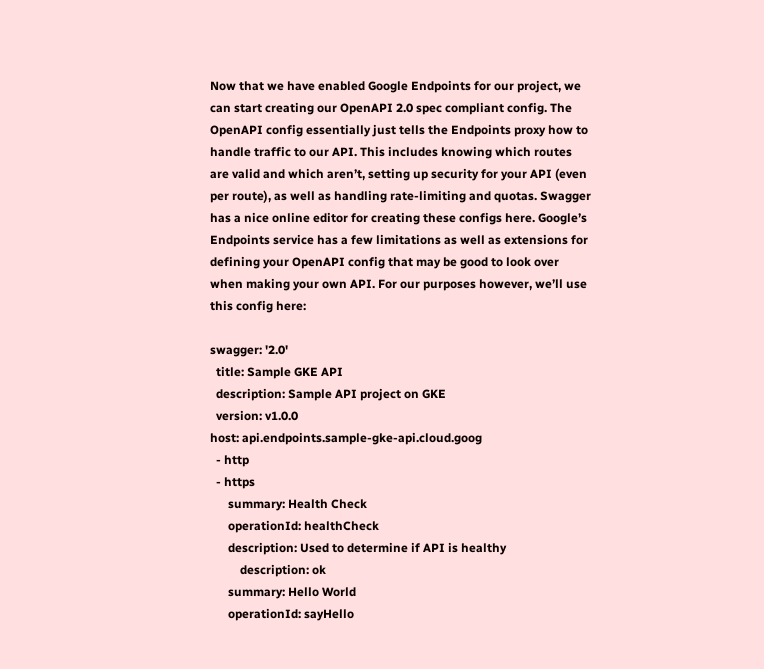Now that we have enabled Google Endpoints for our project, we can start creating our OpenAPI 2.0 spec compliant config. The OpenAPI config essentially just tells the Endpoints proxy how to handle traffic to our API. This includes knowing which routes are valid and which aren’t, setting up security for your API (even per route), as well as handling rate-limiting and quotas. Swagger has a nice online editor for creating these configs here. Google’s Endpoints service has a few limitations as well as extensions for defining your OpenAPI config that may be good to look over when making your own API. For our purposes however, we’ll use this config here:

swagger: '2.0'
  title: Sample GKE API
  description: Sample API project on GKE
  version: v1.0.0
host: api.endpoints.sample-gke-api.cloud.goog
  - http
  - https
      summary: Health Check
      operationId: healthCheck
      description: Used to determine if API is healthy
          description: ok
      summary: Hello World
      operationId: sayHello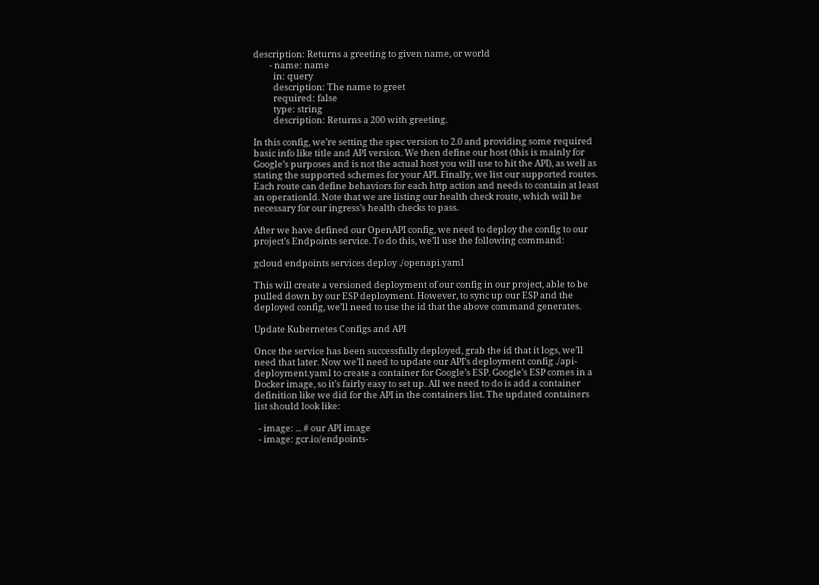description: Returns a greeting to given name, or world
        - name: name
          in: query
          description: The name to greet
          required: false
          type: string
          description: Returns a 200 with greeting.

In this config, we’re setting the spec version to 2.0 and providing some required basic info like title and API version. We then define our host (this is mainly for Google’s purposes and is not the actual host you will use to hit the API), as well as stating the supported schemes for your API. Finally, we list our supported routes. Each route can define behaviors for each http action and needs to contain at least an operationId. Note that we are listing our health check route, which will be necessary for our ingress’s health checks to pass.

After we have defined our OpenAPI config, we need to deploy the config to our project’s Endpoints service. To do this, we’ll use the following command:

gcloud endpoints services deploy ./openapi.yaml

This will create a versioned deployment of our config in our project, able to be pulled down by our ESP deployment. However, to sync up our ESP and the deployed config, we’ll need to use the id that the above command generates.

Update Kubernetes Configs and API

Once the service has been successfully deployed, grab the id that it logs, we’ll need that later. Now we’ll need to update our API’s deployment config ./api-deployment.yaml to create a container for Google’s ESP. Google’s ESP comes in a Docker image, so it’s fairly easy to set up. All we need to do is add a container definition like we did for the API in the containers list. The updated containers list should look like:

  - image: ... # our API image
  - image: gcr.io/endpoints-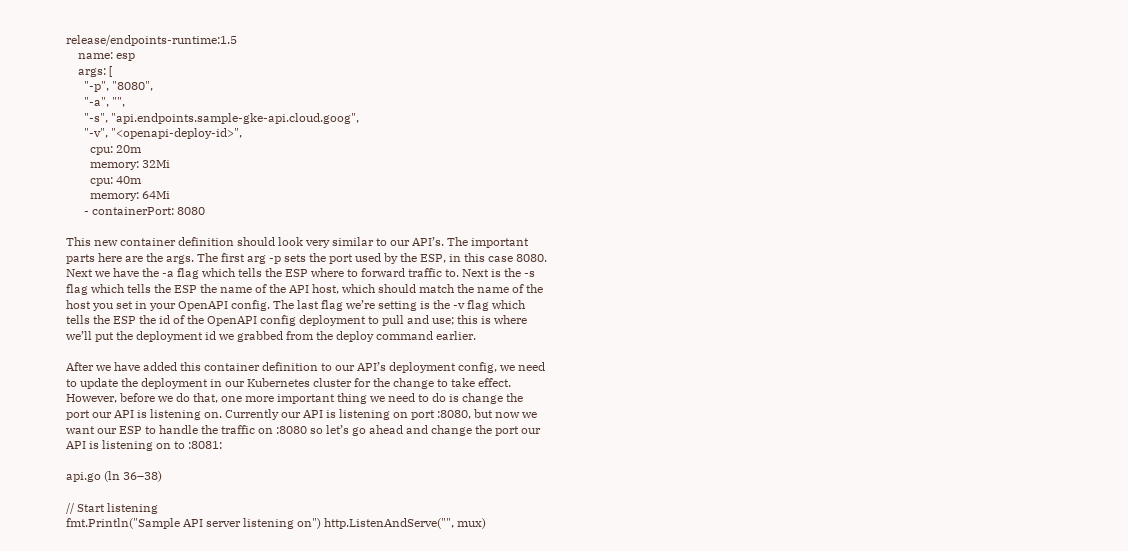release/endpoints-runtime:1.5
    name: esp
    args: [
      "-p", "8080",
      "-a", "",
      "-s", "api.endpoints.sample-gke-api.cloud.goog",
      "-v", "<openapi-deploy-id>",
        cpu: 20m
        memory: 32Mi
        cpu: 40m
        memory: 64Mi
      - containerPort: 8080

This new container definition should look very similar to our API’s. The important parts here are the args. The first arg -p sets the port used by the ESP, in this case 8080. Next we have the -a flag which tells the ESP where to forward traffic to. Next is the -s flag which tells the ESP the name of the API host, which should match the name of the host you set in your OpenAPI config. The last flag we’re setting is the -v flag which tells the ESP the id of the OpenAPI config deployment to pull and use; this is where we’ll put the deployment id we grabbed from the deploy command earlier.

After we have added this container definition to our API’s deployment config, we need to update the deployment in our Kubernetes cluster for the change to take effect. However, before we do that, one more important thing we need to do is change the port our API is listening on. Currently our API is listening on port :8080, but now we want our ESP to handle the traffic on :8080 so let’s go ahead and change the port our API is listening on to :8081:

api.go (ln 36–38)

// Start listening
fmt.Println("Sample API server listening on") http.ListenAndServe("", mux)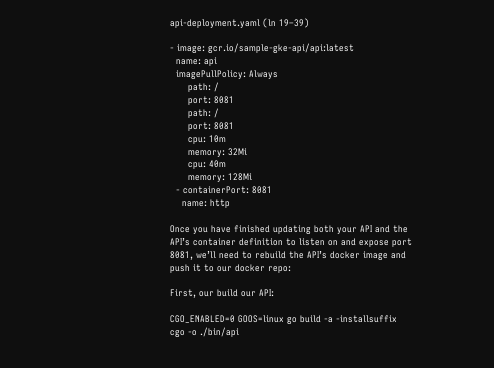api-deployment.yaml (ln 19–39)

- image: gcr.io/sample-gke-api/api:latest
  name: api
  imagePullPolicy: Always
      path: /
      port: 8081
      path: /
      port: 8081
      cpu: 10m
      memory: 32Mi
      cpu: 40m
      memory: 128Mi
  - containerPort: 8081
    name: http

Once you have finished updating both your API and the API’s container definition to listen on and expose port 8081, we’ll need to rebuild the API’s docker image and push it to our docker repo:

First, our build our API:

CGO_ENABLED=0 GOOS=linux go build -a -installsuffix cgo -o ./bin/api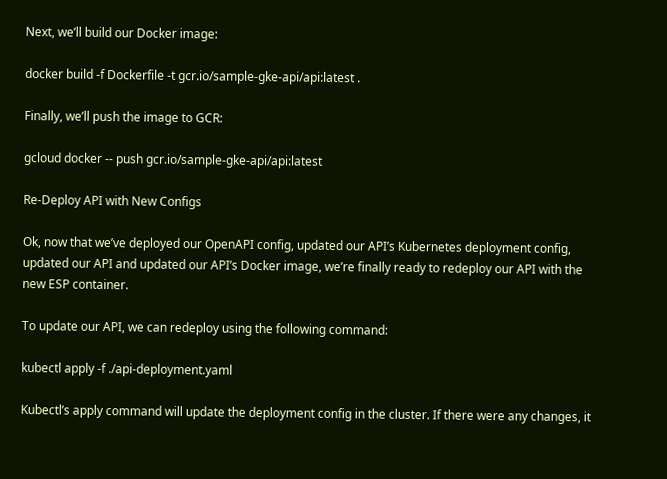Next, we’ll build our Docker image:

docker build -f Dockerfile -t gcr.io/sample-gke-api/api:latest .

Finally, we’ll push the image to GCR:

gcloud docker -- push gcr.io/sample-gke-api/api:latest

Re-Deploy API with New Configs

Ok, now that we’ve deployed our OpenAPI config, updated our API’s Kubernetes deployment config, updated our API and updated our API’s Docker image, we’re finally ready to redeploy our API with the new ESP container.

To update our API, we can redeploy using the following command:

kubectl apply -f ./api-deployment.yaml

Kubectl’s apply command will update the deployment config in the cluster. If there were any changes, it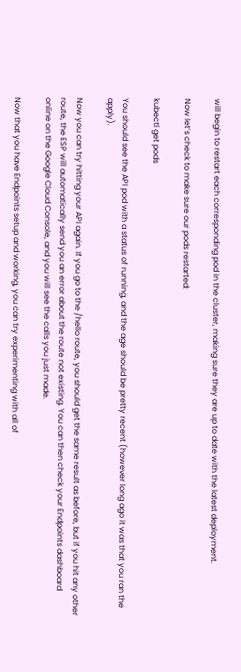will begin to restart each corresponding pod in the cluster, making sure they are up to date with the latest deployment.

Now let’s check to make sure our pods restarted:

kubectl get pods

You should see the API pod with a status of running, and the age should be pretty recent (however long ago it was that you ran the apply).

Now you can try hitting your API again. If you go to the /hello route, you should get the same result as before, but if you hit any other route, the ESP will automatically send you an error about the route not existing. You can then check your Endpoints dashboard online on the Google Cloud Console, and you will see the calls you just made.

Now that you have Endpoints setup and working, you can try experimenting with all of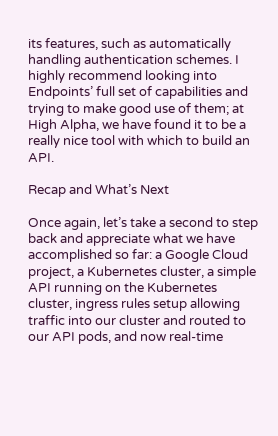its features, such as automatically handling authentication schemes. I highly recommend looking into Endpoints’ full set of capabilities and trying to make good use of them; at High Alpha, we have found it to be a really nice tool with which to build an API.

Recap and What’s Next

Once again, let’s take a second to step back and appreciate what we have accomplished so far: a Google Cloud project, a Kubernetes cluster, a simple API running on the Kubernetes cluster, ingress rules setup allowing traffic into our cluster and routed to our API pods, and now real-time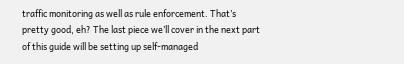traffic monitoring as well as rule enforcement. That’s pretty good, eh? The last piece we’ll cover in the next part of this guide will be setting up self-managed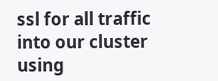ssl for all traffic into our cluster using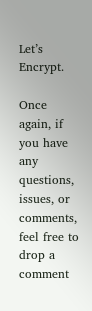Let’s Encrypt.

Once again, if you have any questions, issues, or comments, feel free to drop a comment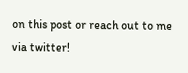on this post or reach out to me via twitter!